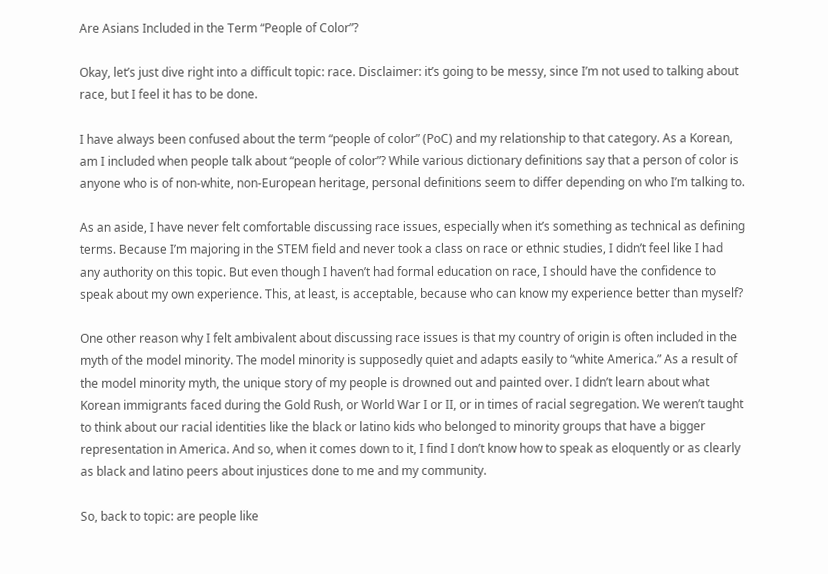Are Asians Included in the Term “People of Color”?

Okay, let’s just dive right into a difficult topic: race. Disclaimer: it’s going to be messy, since I’m not used to talking about race, but I feel it has to be done.

I have always been confused about the term “people of color” (PoC) and my relationship to that category. As a Korean, am I included when people talk about “people of color”? While various dictionary definitions say that a person of color is anyone who is of non-white, non-European heritage, personal definitions seem to differ depending on who I’m talking to.

As an aside, I have never felt comfortable discussing race issues, especially when it’s something as technical as defining terms. Because I’m majoring in the STEM field and never took a class on race or ethnic studies, I didn’t feel like I had any authority on this topic. But even though I haven’t had formal education on race, I should have the confidence to speak about my own experience. This, at least, is acceptable, because who can know my experience better than myself?

One other reason why I felt ambivalent about discussing race issues is that my country of origin is often included in the myth of the model minority. The model minority is supposedly quiet and adapts easily to “white America.” As a result of the model minority myth, the unique story of my people is drowned out and painted over. I didn’t learn about what Korean immigrants faced during the Gold Rush, or World War I or II, or in times of racial segregation. We weren’t taught to think about our racial identities like the black or latino kids who belonged to minority groups that have a bigger representation in America. And so, when it comes down to it, I find I don’t know how to speak as eloquently or as clearly as black and latino peers about injustices done to me and my community.

So, back to topic: are people like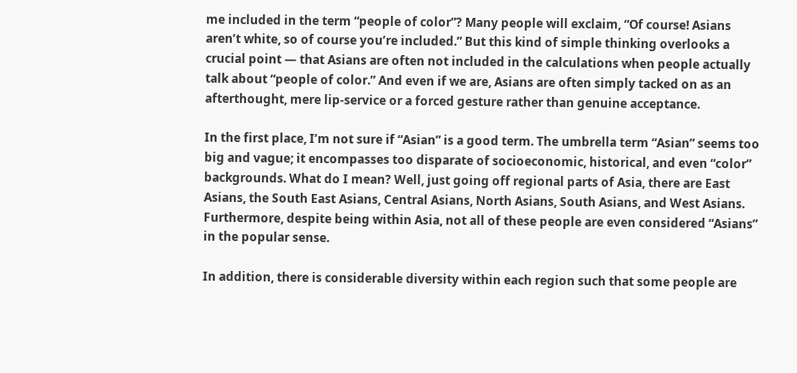me included in the term “people of color”? Many people will exclaim, “Of course! Asians aren’t white, so of course you’re included.” But this kind of simple thinking overlooks a crucial point — that Asians are often not included in the calculations when people actually talk about “people of color.” And even if we are, Asians are often simply tacked on as an afterthought, mere lip-service or a forced gesture rather than genuine acceptance.

In the first place, I’m not sure if “Asian” is a good term. The umbrella term “Asian” seems too big and vague; it encompasses too disparate of socioeconomic, historical, and even “color” backgrounds. What do I mean? Well, just going off regional parts of Asia, there are East Asians, the South East Asians, Central Asians, North Asians, South Asians, and West Asians. Furthermore, despite being within Asia, not all of these people are even considered “Asians” in the popular sense.

In addition, there is considerable diversity within each region such that some people are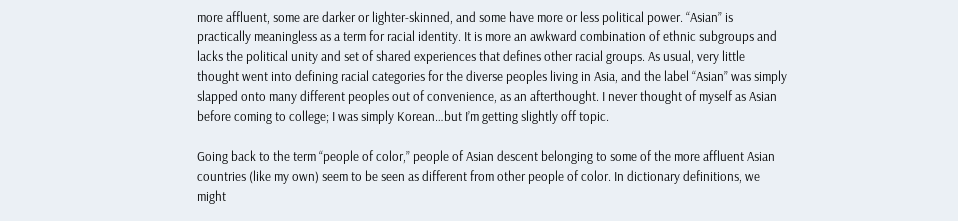more affluent, some are darker or lighter-skinned, and some have more or less political power. “Asian” is practically meaningless as a term for racial identity. It is more an awkward combination of ethnic subgroups and lacks the political unity and set of shared experiences that defines other racial groups. As usual, very little thought went into defining racial categories for the diverse peoples living in Asia, and the label “Asian” was simply slapped onto many different peoples out of convenience, as an afterthought. I never thought of myself as Asian before coming to college; I was simply Korean…but I’m getting slightly off topic.

Going back to the term “people of color,” people of Asian descent belonging to some of the more affluent Asian countries (like my own) seem to be seen as different from other people of color. In dictionary definitions, we might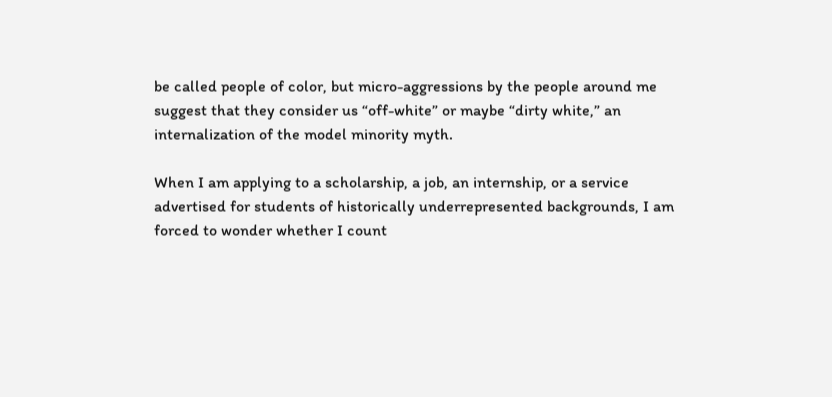be called people of color, but micro-aggressions by the people around me suggest that they consider us “off-white” or maybe “dirty white,” an internalization of the model minority myth.

When I am applying to a scholarship, a job, an internship, or a service advertised for students of historically underrepresented backgrounds, I am forced to wonder whether I count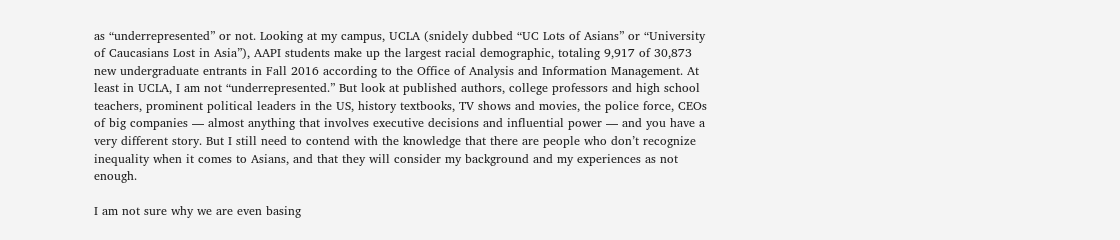as “underrepresented” or not. Looking at my campus, UCLA (snidely dubbed “UC Lots of Asians” or “University of Caucasians Lost in Asia”), AAPI students make up the largest racial demographic, totaling 9,917 of 30,873 new undergraduate entrants in Fall 2016 according to the Office of Analysis and Information Management. At least in UCLA, I am not “underrepresented.” But look at published authors, college professors and high school teachers, prominent political leaders in the US, history textbooks, TV shows and movies, the police force, CEOs of big companies — almost anything that involves executive decisions and influential power — and you have a very different story. But I still need to contend with the knowledge that there are people who don’t recognize inequality when it comes to Asians, and that they will consider my background and my experiences as not enough.

I am not sure why we are even basing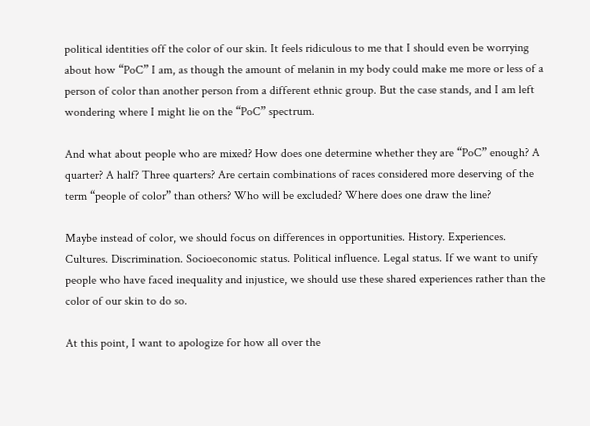political identities off the color of our skin. It feels ridiculous to me that I should even be worrying about how “PoC” I am, as though the amount of melanin in my body could make me more or less of a person of color than another person from a different ethnic group. But the case stands, and I am left wondering where I might lie on the “PoC” spectrum.

And what about people who are mixed? How does one determine whether they are “PoC” enough? A quarter? A half? Three quarters? Are certain combinations of races considered more deserving of the term “people of color” than others? Who will be excluded? Where does one draw the line?

Maybe instead of color, we should focus on differences in opportunities. History. Experiences. Cultures. Discrimination. Socioeconomic status. Political influence. Legal status. If we want to unify people who have faced inequality and injustice, we should use these shared experiences rather than the color of our skin to do so.

At this point, I want to apologize for how all over the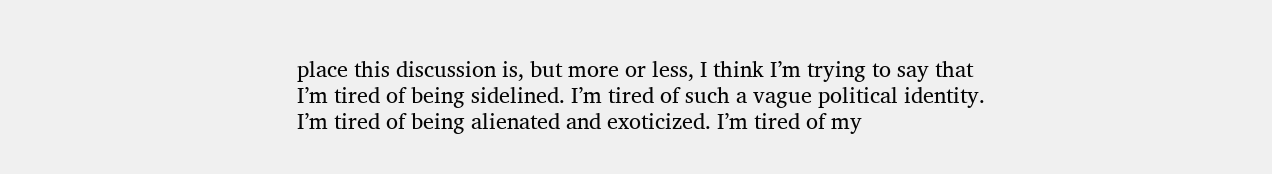place this discussion is, but more or less, I think I’m trying to say that I’m tired of being sidelined. I’m tired of such a vague political identity. I’m tired of being alienated and exoticized. I’m tired of my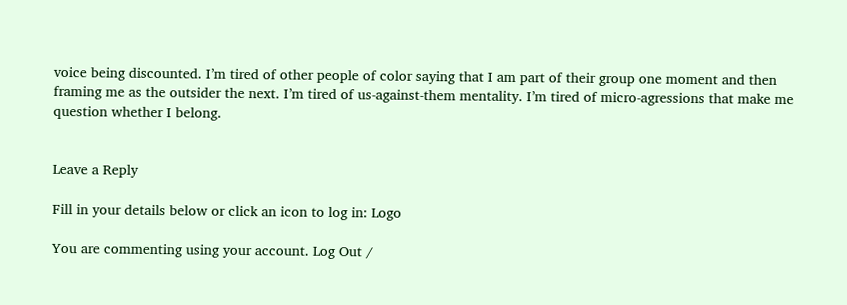voice being discounted. I’m tired of other people of color saying that I am part of their group one moment and then framing me as the outsider the next. I’m tired of us-against-them mentality. I’m tired of micro-agressions that make me question whether I belong.


Leave a Reply

Fill in your details below or click an icon to log in: Logo

You are commenting using your account. Log Out /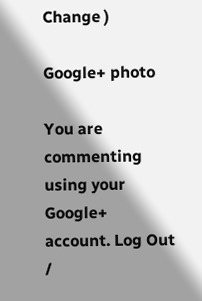Change )

Google+ photo

You are commenting using your Google+ account. Log Out /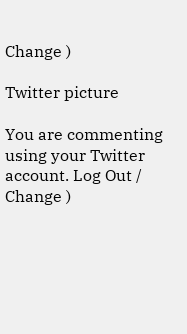Change )

Twitter picture

You are commenting using your Twitter account. Log Out /  Change )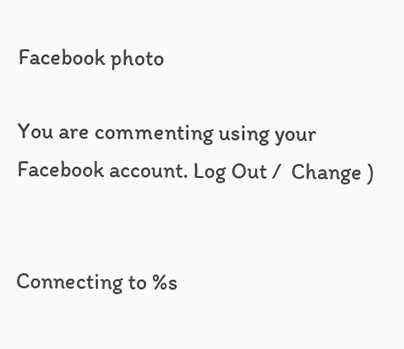Facebook photo

You are commenting using your Facebook account. Log Out /  Change )


Connecting to %s